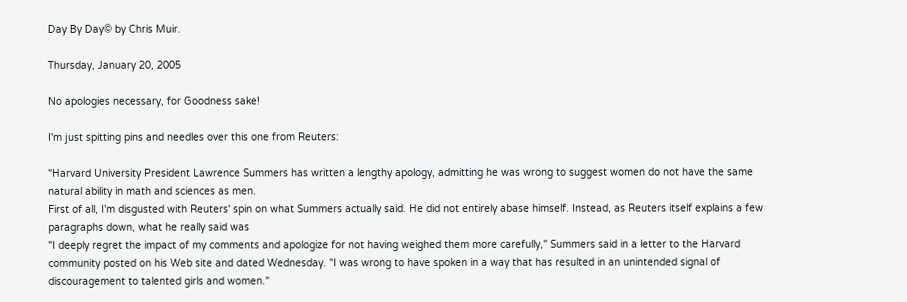Day By Day© by Chris Muir.

Thursday, January 20, 2005

No apologies necessary, for Goodness sake!

I'm just spitting pins and needles over this one from Reuters:

"Harvard University President Lawrence Summers has written a lengthy apology, admitting he was wrong to suggest women do not have the same natural ability in math and sciences as men.
First of all, I'm disgusted with Reuters' spin on what Summers actually said. He did not entirely abase himself. Instead, as Reuters itself explains a few paragraphs down, what he really said was
"I deeply regret the impact of my comments and apologize for not having weighed them more carefully," Summers said in a letter to the Harvard community posted on his Web site and dated Wednesday. "I was wrong to have spoken in a way that has resulted in an unintended signal of discouragement to talented girls and women."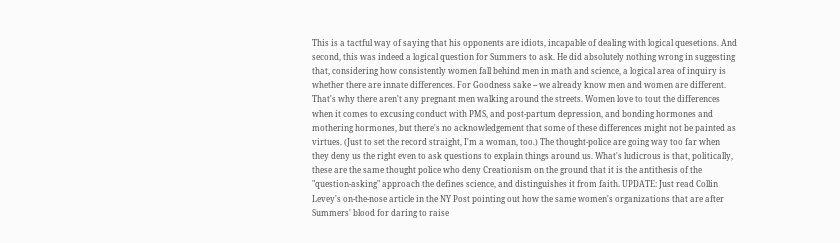This is a tactful way of saying that his opponents are idiots, incapable of dealing with logical quesetions. And second, this was indeed a logical question for Summers to ask. He did absolutely nothing wrong in suggesting that, considering how consistently women fall behind men in math and science, a logical area of inquiry is whether there are innate differences. For Goodness sake -- we already know men and women are different. That's why there aren't any pregnant men walking around the streets. Women love to tout the differences when it comes to excusing conduct with PMS, and post-partum depression, and bonding hormones and mothering hormones, but there's no acknowledgement that some of these differences might not be painted as virtues. (Just to set the record straight, I'm a woman, too.) The thought-police are going way too far when they deny us the right even to ask questions to explain things around us. What's ludicrous is that, politically, these are the same thought police who deny Creationism on the ground that it is the antithesis of the "question-asking" approach the defines science, and distinguishes it from faith. UPDATE: Just read Collin Levey's on-the-nose article in the NY Post pointing out how the same women's organizations that are after Summers' blood for daring to raise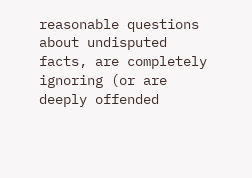reasonable questions about undisputed facts, are completely ignoring (or are deeply offended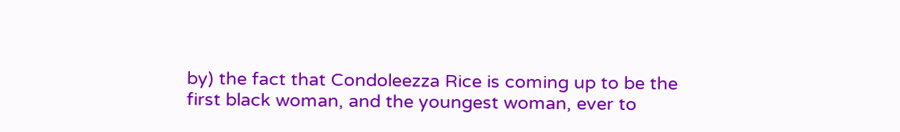by) the fact that Condoleezza Rice is coming up to be the first black woman, and the youngest woman, ever to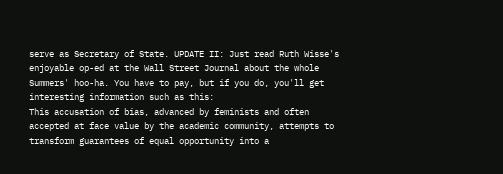serve as Secretary of State. UPDATE II: Just read Ruth Wisse's enjoyable op-ed at the Wall Street Journal about the whole Summers' hoo-ha. You have to pay, but if you do, you'll get interesting information such as this:
This accusation of bias, advanced by feminists and often accepted at face value by the academic community, attempts to transform guarantees of equal opportunity into a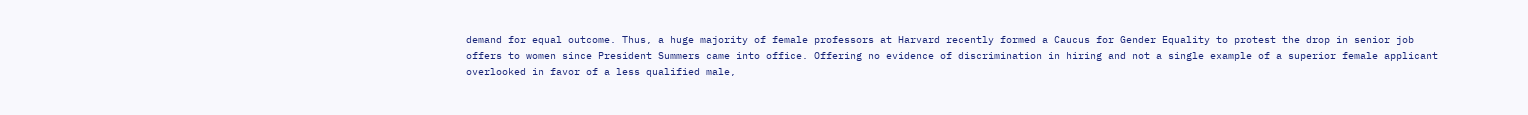demand for equal outcome. Thus, a huge majority of female professors at Harvard recently formed a Caucus for Gender Equality to protest the drop in senior job offers to women since President Summers came into office. Offering no evidence of discrimination in hiring and not a single example of a superior female applicant overlooked in favor of a less qualified male,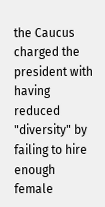the Caucus charged the president with having reduced "diversity" by failing to hire enough female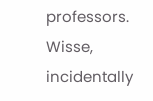professors.
Wisse, incidentally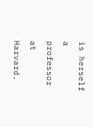is herself a professor at Harvard.